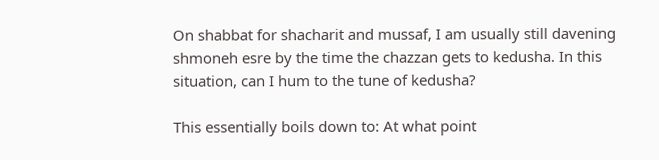On shabbat for shacharit and mussaf, I am usually still davening shmoneh esre by the time the chazzan gets to kedusha. In this situation, can I hum to the tune of kedusha?

This essentially boils down to: At what point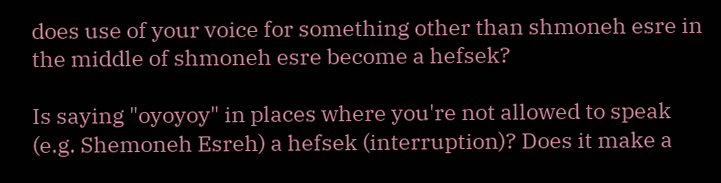does use of your voice for something other than shmoneh esre in the middle of shmoneh esre become a hefsek?

Is saying "oyoyoy" in places where you're not allowed to speak (e.g. Shemoneh Esreh) a hefsek (interruption)? Does it make a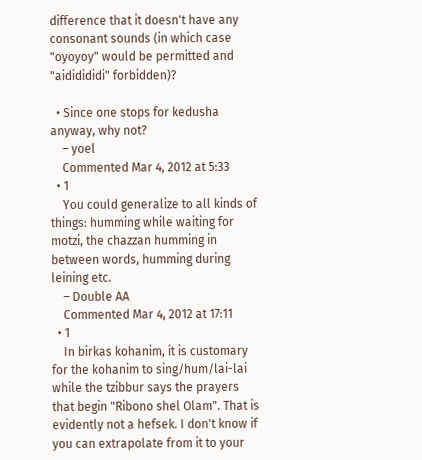difference that it doesn't have any consonant sounds (in which case "oyoyoy" would be permitted and "aididididi" forbidden)?

  • Since one stops for kedusha anyway, why not?
    – yoel
    Commented Mar 4, 2012 at 5:33
  • 1
    You could generalize to all kinds of things: humming while waiting for motzi, the chazzan humming in between words, humming during leining etc.
    – Double AA
    Commented Mar 4, 2012 at 17:11
  • 1
    In birkas kohanim, it is customary for the kohanim to sing/hum/lai-lai while the tzibbur says the prayers that begin "Ribono shel Olam". That is evidently not a hefsek. I don't know if you can extrapolate from it to your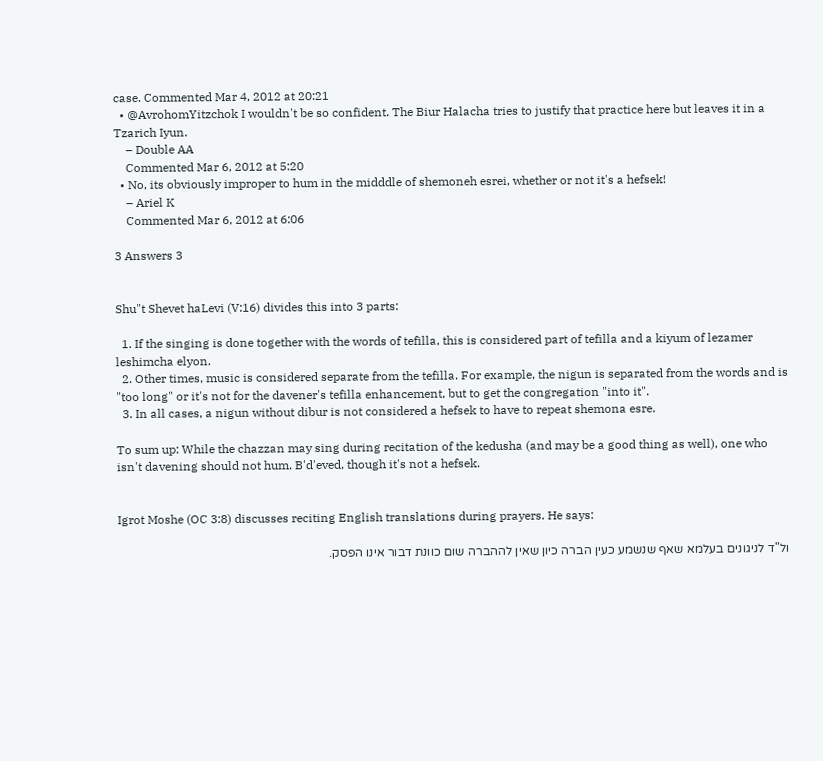case. Commented Mar 4, 2012 at 20:21
  • @AvrohomYitzchok I wouldn't be so confident. The Biur Halacha tries to justify that practice here but leaves it in a Tzarich Iyun.
    – Double AA
    Commented Mar 6, 2012 at 5:20
  • No, its obviously improper to hum in the midddle of shemoneh esrei, whether or not it's a hefsek!
    – Ariel K
    Commented Mar 6, 2012 at 6:06

3 Answers 3


Shu"t Shevet haLevi (V:16) divides this into 3 parts:

  1. If the singing is done together with the words of tefilla, this is considered part of tefilla and a kiyum of lezamer leshimcha elyon.
  2. Other times, music is considered separate from the tefilla. For example, the nigun is separated from the words and is "too long" or it's not for the davener's tefilla enhancement, but to get the congregation "into it".
  3. In all cases, a nigun without dibur is not considered a hefsek to have to repeat shemona esre.

To sum up: While the chazzan may sing during recitation of the kedusha (and may be a good thing as well), one who isn't davening should not hum. B'd'eved, though it's not a hefsek.


Igrot Moshe (OC 3:8) discusses reciting English translations during prayers. He says:

ול"ד לניגונים בעלמא שאף שנשמע כעין הברה כיון שאין לההברה שום כוונת דבור אינו הפסק.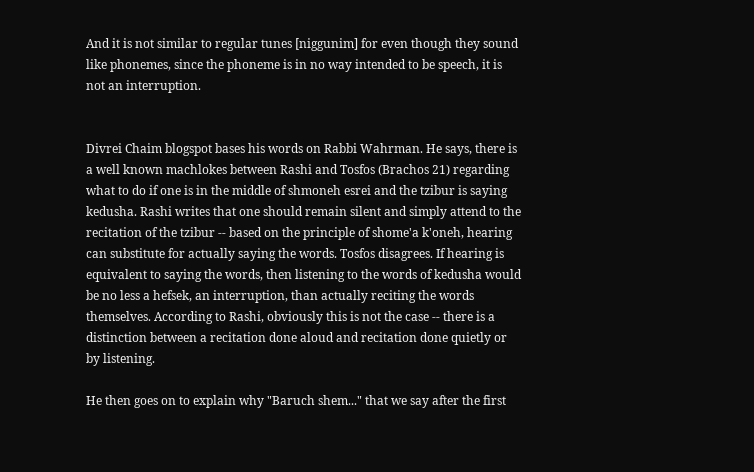And it is not similar to regular tunes [niggunim] for even though they sound like phonemes, since the phoneme is in no way intended to be speech, it is not an interruption.


Divrei Chaim blogspot bases his words on Rabbi Wahrman. He says, there is a well known machlokes between Rashi and Tosfos (Brachos 21) regarding what to do if one is in the middle of shmoneh esrei and the tzibur is saying kedusha. Rashi writes that one should remain silent and simply attend to the recitation of the tzibur -- based on the principle of shome'a k'oneh, hearing can substitute for actually saying the words. Tosfos disagrees. If hearing is equivalent to saying the words, then listening to the words of kedusha would be no less a hefsek, an interruption, than actually reciting the words themselves. According to Rashi, obviously this is not the case -- there is a distinction between a recitation done aloud and recitation done quietly or by listening.

He then goes on to explain why "Baruch shem..." that we say after the first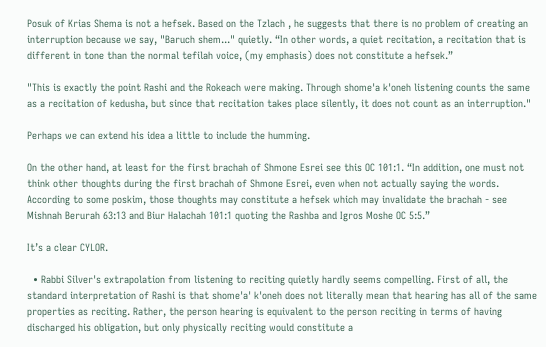Posuk of Krias Shema is not a hefsek. Based on the Tzlach , he suggests that there is no problem of creating an interruption because we say, "Baruch shem..." quietly. “In other words, a quiet recitation, a recitation that is different in tone than the normal tefilah voice, (my emphasis) does not constitute a hefsek.”

"This is exactly the point Rashi and the Rokeach were making. Through shome'a k'oneh listening counts the same as a recitation of kedusha, but since that recitation takes place silently, it does not count as an interruption."

Perhaps we can extend his idea a little to include the humming.

On the other hand, at least for the first brachah of Shmone Esrei see this OC 101:1. “In addition, one must not think other thoughts during the first brachah of Shmone Esrei, even when not actually saying the words. According to some poskim, those thoughts may constitute a hefsek which may invalidate the brachah - see Mishnah Berurah 63:13 and Biur Halachah 101:1 quoting the Rashba and Igros Moshe OC 5:5.”

It’s a clear CYLOR.

  • Rabbi Silver's extrapolation from listening to reciting quietly hardly seems compelling. First of all, the standard interpretation of Rashi is that shome'a' k'oneh does not literally mean that hearing has all of the same properties as reciting. Rather, the person hearing is equivalent to the person reciting in terms of having discharged his obligation, but only physically reciting would constitute a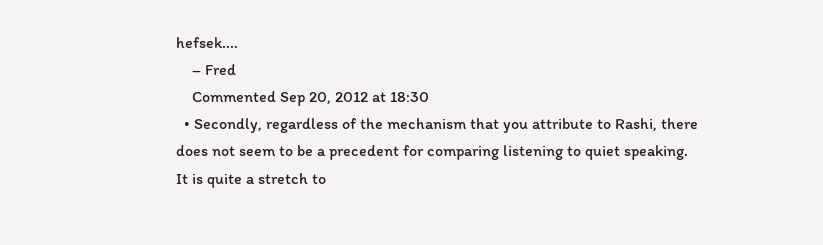hefsek....
    – Fred
    Commented Sep 20, 2012 at 18:30
  • Secondly, regardless of the mechanism that you attribute to Rashi, there does not seem to be a precedent for comparing listening to quiet speaking. It is quite a stretch to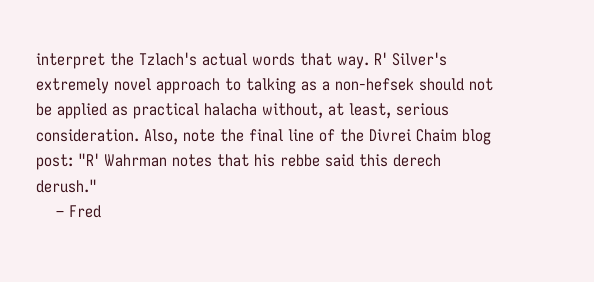interpret the Tzlach's actual words that way. R' Silver's extremely novel approach to talking as a non-hefsek should not be applied as practical halacha without, at least, serious consideration. Also, note the final line of the Divrei Chaim blog post: "R' Wahrman notes that his rebbe said this derech derush."
    – Fred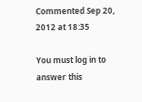Commented Sep 20, 2012 at 18:35

You must log in to answer this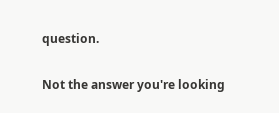question.

Not the answer you're looking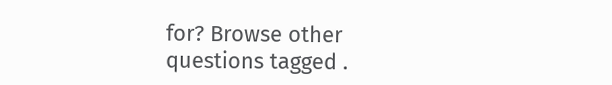for? Browse other questions tagged .